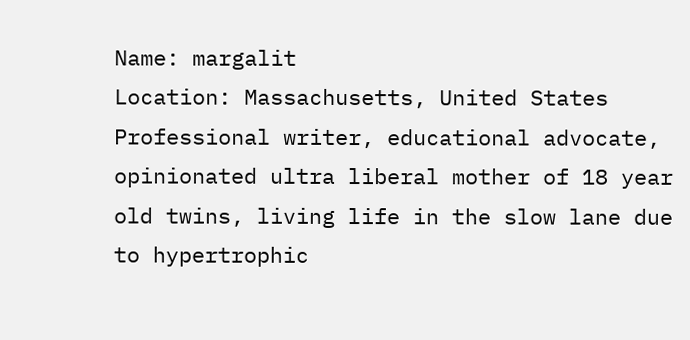Name: margalit
Location: Massachusetts, United States Professional writer, educational advocate, opinionated ultra liberal mother of 18 year old twins, living life in the slow lane due to hypertrophic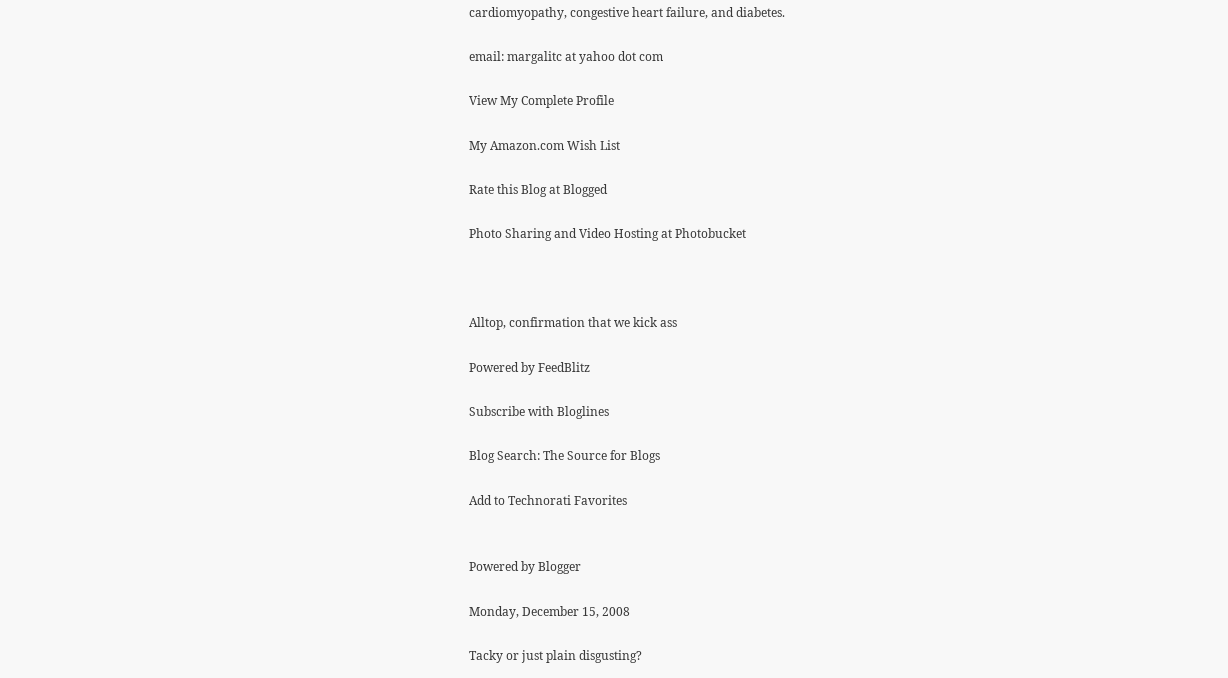cardiomyopathy, congestive heart failure, and diabetes.

email: margalitc at yahoo dot com

View My Complete Profile

My Amazon.com Wish List

Rate this Blog at Blogged

Photo Sharing and Video Hosting at Photobucket



Alltop, confirmation that we kick ass

Powered by FeedBlitz

Subscribe with Bloglines

Blog Search: The Source for Blogs

Add to Technorati Favorites


Powered by Blogger

Monday, December 15, 2008

Tacky or just plain disgusting?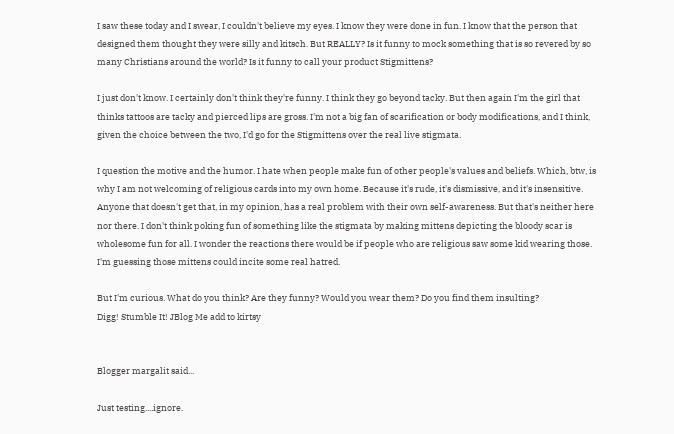I saw these today and I swear, I couldn't believe my eyes. I know they were done in fun. I know that the person that designed them thought they were silly and kitsch. But REALLY? Is it funny to mock something that is so revered by so many Christians around the world? Is it funny to call your product Stigmittens?

I just don't know. I certainly don't think they're funny. I think they go beyond tacky. But then again I'm the girl that thinks tattoos are tacky and pierced lips are gross. I'm not a big fan of scarification or body modifications, and I think, given the choice between the two, I'd go for the Stigmittens over the real live stigmata.

I question the motive and the humor. I hate when people make fun of other people's values and beliefs. Which, btw, is why I am not welcoming of religious cards into my own home. Because it's rude, it's dismissive, and it's insensitive. Anyone that doesn't get that, in my opinion, has a real problem with their own self-awareness. But that's neither here nor there. I don't think poking fun of something like the stigmata by making mittens depicting the bloody scar is wholesome fun for all. I wonder the reactions there would be if people who are religious saw some kid wearing those. I'm guessing those mittens could incite some real hatred.

But I'm curious. What do you think? Are they funny? Would you wear them? Do you find them insulting?
Digg! Stumble It! JBlog Me add to kirtsy


Blogger margalit said...

Just testing....ignore.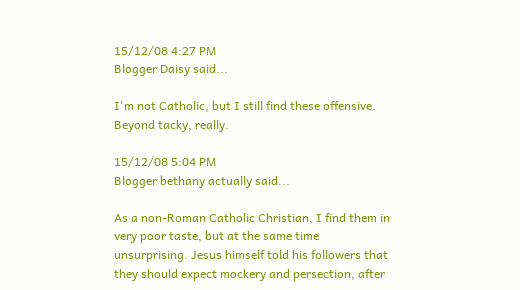15/12/08 4:27 PM
Blogger Daisy said...

I'm not Catholic, but I still find these offensive. Beyond tacky, really.

15/12/08 5:04 PM
Blogger bethany actually said...

As a non-Roman Catholic Christian, I find them in very poor taste, but at the same time unsurprising. Jesus himself told his followers that they should expect mockery and persection, after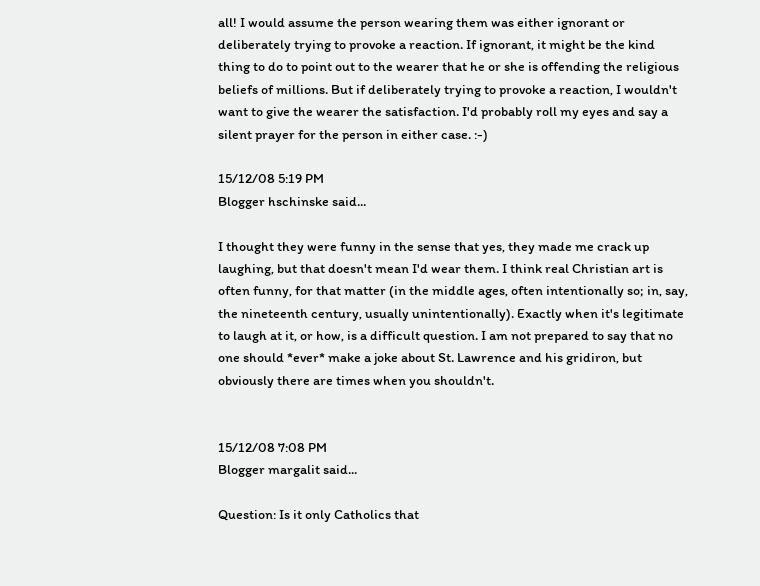all! I would assume the person wearing them was either ignorant or deliberately trying to provoke a reaction. If ignorant, it might be the kind thing to do to point out to the wearer that he or she is offending the religious beliefs of millions. But if deliberately trying to provoke a reaction, I wouldn't want to give the wearer the satisfaction. I'd probably roll my eyes and say a silent prayer for the person in either case. :-)

15/12/08 5:19 PM
Blogger hschinske said...

I thought they were funny in the sense that yes, they made me crack up laughing, but that doesn't mean I'd wear them. I think real Christian art is often funny, for that matter (in the middle ages, often intentionally so; in, say, the nineteenth century, usually unintentionally). Exactly when it's legitimate to laugh at it, or how, is a difficult question. I am not prepared to say that no one should *ever* make a joke about St. Lawrence and his gridiron, but obviously there are times when you shouldn't.


15/12/08 7:08 PM
Blogger margalit said...

Question: Is it only Catholics that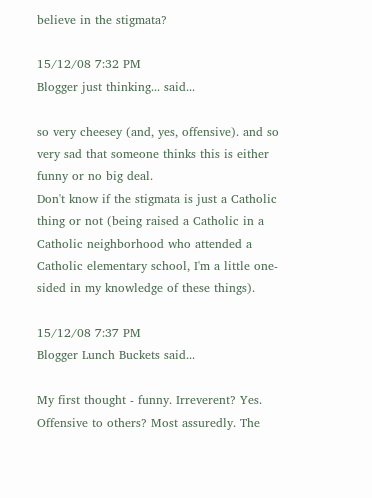believe in the stigmata?

15/12/08 7:32 PM
Blogger just thinking... said...

so very cheesey (and, yes, offensive). and so very sad that someone thinks this is either funny or no big deal.
Don't know if the stigmata is just a Catholic thing or not (being raised a Catholic in a Catholic neighborhood who attended a Catholic elementary school, I'm a little one-sided in my knowledge of these things).

15/12/08 7:37 PM
Blogger Lunch Buckets said...

My first thought - funny. Irreverent? Yes. Offensive to others? Most assuredly. The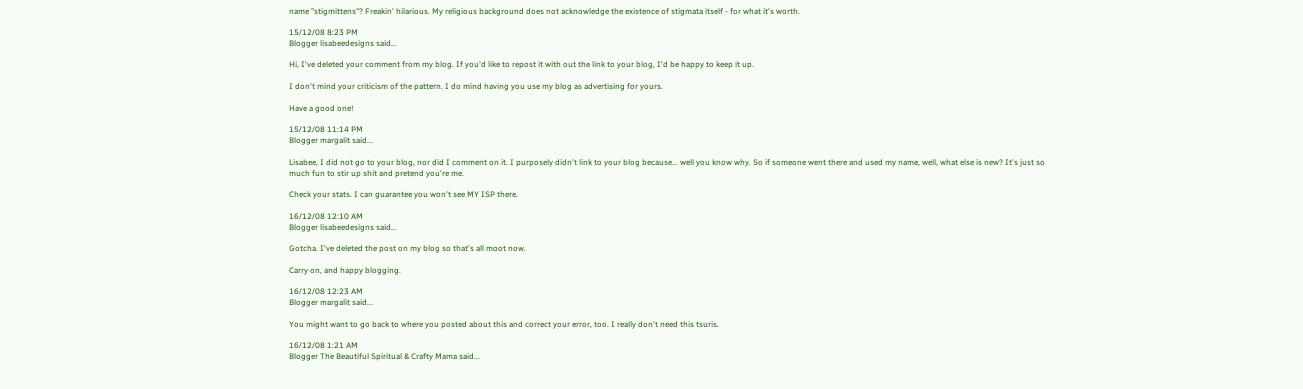name "stigmittens"? Freakin' hilarious. My religious background does not acknowledge the existence of stigmata itself - for what it's worth.

15/12/08 8:23 PM
Blogger lisabeedesigns said...

Hi, I've deleted your comment from my blog. If you'd like to repost it with out the link to your blog, I'd be happy to keep it up.

I don't mind your criticism of the pattern. I do mind having you use my blog as advertising for yours.

Have a good one!

15/12/08 11:14 PM
Blogger margalit said...

Lisabee, I did not go to your blog, nor did I comment on it. I purposely didn't link to your blog because... well you know why. So if someone went there and used my name, well, what else is new? It's just so much fun to stir up shit and pretend you're me.

Check your stats. I can guarantee you won't see MY ISP there.

16/12/08 12:10 AM
Blogger lisabeedesigns said...

Gotcha. I've deleted the post on my blog so that's all moot now.

Carry on, and happy blogging.

16/12/08 12:23 AM
Blogger margalit said...

You might want to go back to where you posted about this and correct your error, too. I really don't need this tsuris.

16/12/08 1:21 AM
Blogger The Beautiful Spiritual & Crafty Mama said...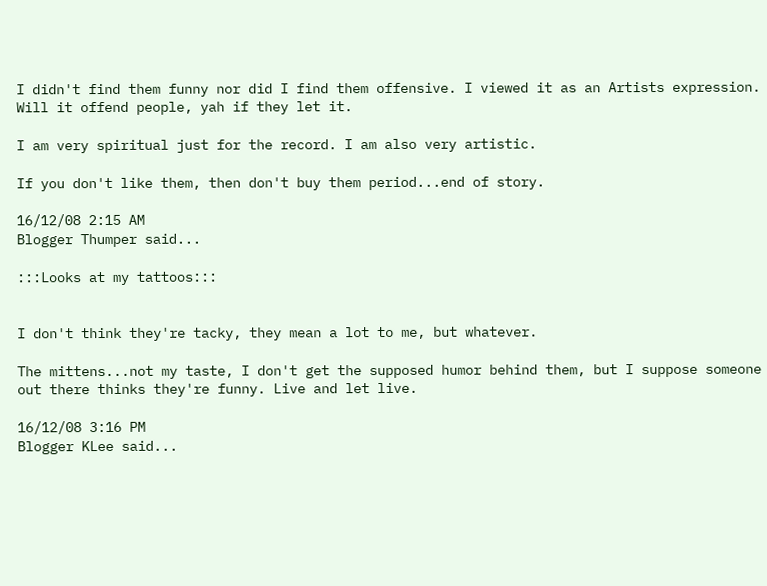I didn't find them funny nor did I find them offensive. I viewed it as an Artists expression. Will it offend people, yah if they let it.

I am very spiritual just for the record. I am also very artistic.

If you don't like them, then don't buy them period...end of story.

16/12/08 2:15 AM
Blogger Thumper said...

:::Looks at my tattoos:::


I don't think they're tacky, they mean a lot to me, but whatever.

The mittens...not my taste, I don't get the supposed humor behind them, but I suppose someone out there thinks they're funny. Live and let live.

16/12/08 3:16 PM
Blogger KLee said...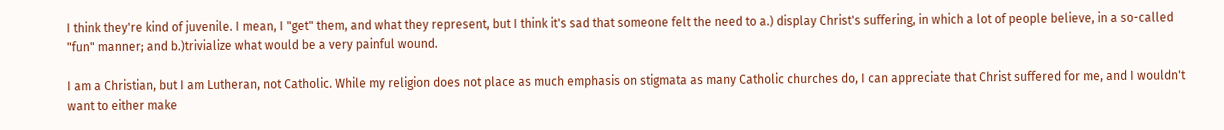I think they're kind of juvenile. I mean, I "get" them, and what they represent, but I think it's sad that someone felt the need to a.) display Christ's suffering, in which a lot of people believe, in a so-called "fun" manner; and b.)trivialize what would be a very painful wound.

I am a Christian, but I am Lutheran, not Catholic. While my religion does not place as much emphasis on stigmata as many Catholic churches do, I can appreciate that Christ suffered for me, and I wouldn't want to either make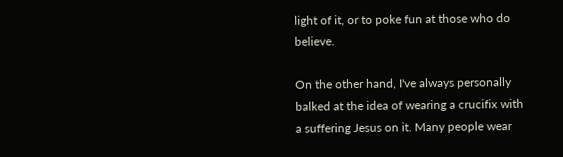light of it, or to poke fun at those who do believe.

On the other hand, I've always personally balked at the idea of wearing a crucifix with a suffering Jesus on it. Many people wear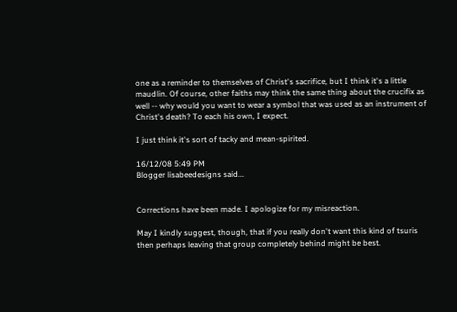one as a reminder to themselves of Christ's sacrifice, but I think it's a little maudlin. Of course, other faiths may think the same thing about the crucifix as well -- why would you want to wear a symbol that was used as an instrument of Christ's death? To each his own, I expect.

I just think it's sort of tacky and mean-spirited.

16/12/08 5:49 PM
Blogger lisabeedesigns said...


Corrections have been made. I apologize for my misreaction.

May I kindly suggest, though, that if you really don't want this kind of tsuris then perhaps leaving that group completely behind might be best.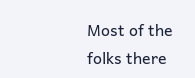Most of the folks there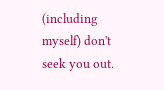(including myself) don't seek you out.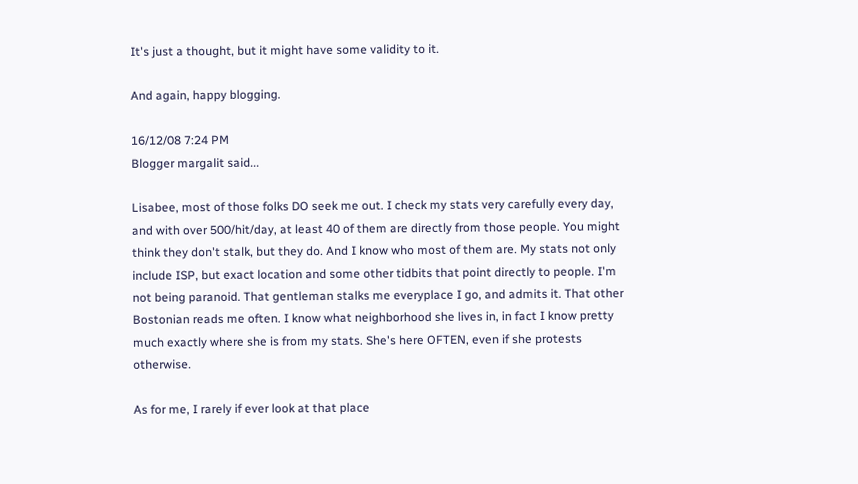It's just a thought, but it might have some validity to it.

And again, happy blogging.

16/12/08 7:24 PM
Blogger margalit said...

Lisabee, most of those folks DO seek me out. I check my stats very carefully every day, and with over 500/hit/day, at least 40 of them are directly from those people. You might think they don't stalk, but they do. And I know who most of them are. My stats not only include ISP, but exact location and some other tidbits that point directly to people. I'm not being paranoid. That gentleman stalks me everyplace I go, and admits it. That other Bostonian reads me often. I know what neighborhood she lives in, in fact I know pretty much exactly where she is from my stats. She's here OFTEN, even if she protests otherwise.

As for me, I rarely if ever look at that place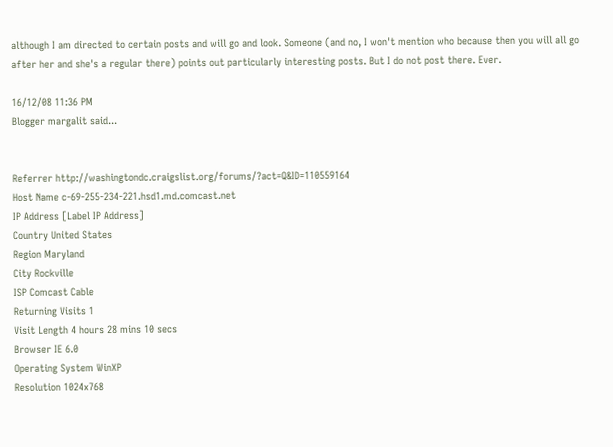although I am directed to certain posts and will go and look. Someone (and no, I won't mention who because then you will all go after her and she's a regular there) points out particularly interesting posts. But I do not post there. Ever.

16/12/08 11:36 PM
Blogger margalit said...


Referrer http://washingtondc.craigslist.org/forums/?act=Q&ID=110559164
Host Name c-69-255-234-221.hsd1.md.comcast.net
IP Address [Label IP Address]
Country United States
Region Maryland
City Rockville
ISP Comcast Cable
Returning Visits 1
Visit Length 4 hours 28 mins 10 secs
Browser IE 6.0
Operating System WinXP
Resolution 1024x768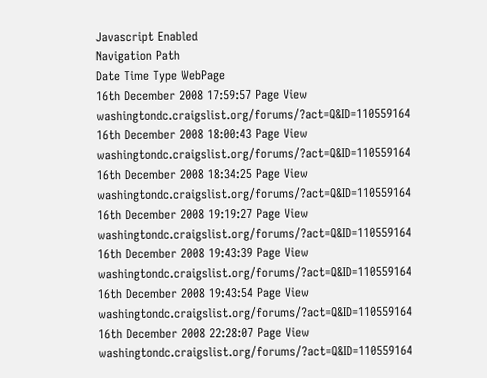Javascript Enabled
Navigation Path
Date Time Type WebPage
16th December 2008 17:59:57 Page View washingtondc.craigslist.org/forums/?act=Q&ID=110559164
16th December 2008 18:00:43 Page View washingtondc.craigslist.org/forums/?act=Q&ID=110559164
16th December 2008 18:34:25 Page View washingtondc.craigslist.org/forums/?act=Q&ID=110559164
16th December 2008 19:19:27 Page View washingtondc.craigslist.org/forums/?act=Q&ID=110559164
16th December 2008 19:43:39 Page View washingtondc.craigslist.org/forums/?act=Q&ID=110559164
16th December 2008 19:43:54 Page View washingtondc.craigslist.org/forums/?act=Q&ID=110559164
16th December 2008 22:28:07 Page View washingtondc.craigslist.org/forums/?act=Q&ID=110559164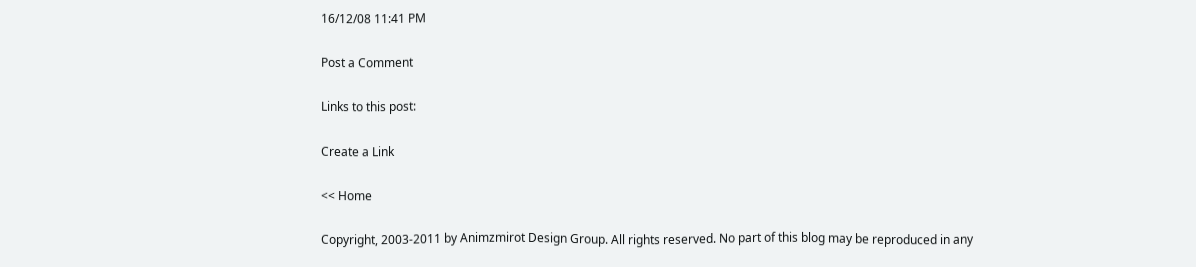16/12/08 11:41 PM

Post a Comment

Links to this post:

Create a Link

<< Home

Copyright, 2003-2011 by Animzmirot Design Group. All rights reserved. No part of this blog may be reproduced in any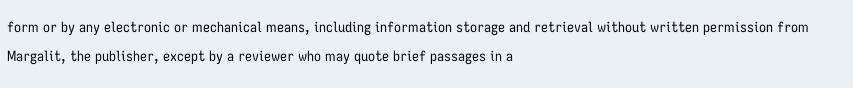form or by any electronic or mechanical means, including information storage and retrieval without written permission from Margalit, the publisher, except by a reviewer who may quote brief passages in a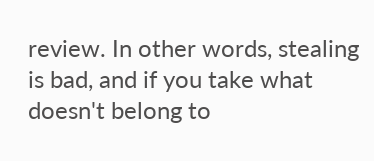review. In other words, stealing is bad, and if you take what doesn't belong to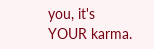you, it's YOUR karma.